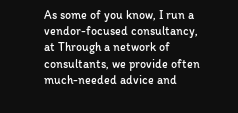As some of you know, I run a vendor-focused consultancy, at Through a network of consultants, we provide often much-needed advice and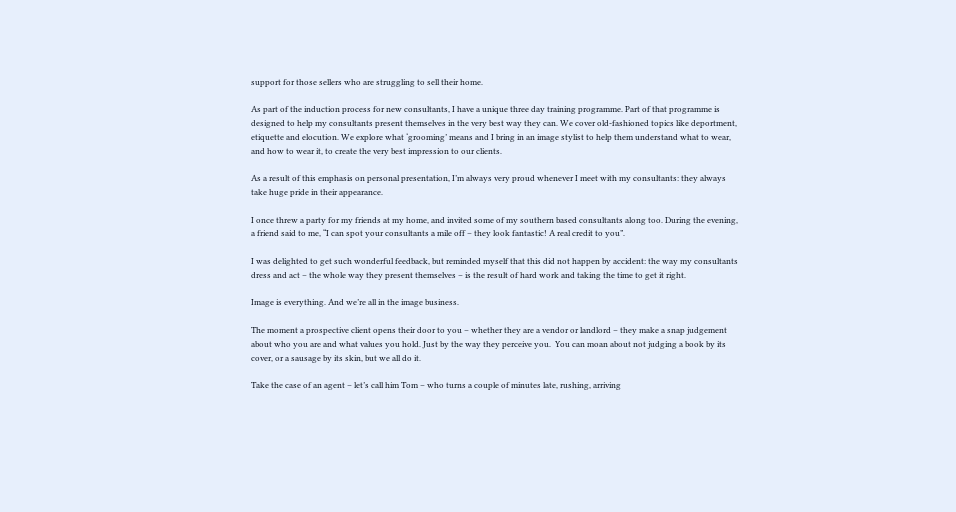support for those sellers who are struggling to sell their home.

As part of the induction process for new consultants, I have a unique three day training programme. Part of that programme is designed to help my consultants present themselves in the very best way they can. We cover old-fashioned topics like deportment, etiquette and elocution. We explore what ‘grooming’ means and I bring in an image stylist to help them understand what to wear, and how to wear it, to create the very best impression to our clients.

As a result of this emphasis on personal presentation, I’m always very proud whenever I meet with my consultants: they always take huge pride in their appearance.

I once threw a party for my friends at my home, and invited some of my southern based consultants along too. During the evening, a friend said to me, “I can spot your consultants a mile off – they look fantastic! A real credit to you”.

I was delighted to get such wonderful feedback, but reminded myself that this did not happen by accident: the way my consultants dress and act – the whole way they present themselves – is the result of hard work and taking the time to get it right.

Image is everything. And we’re all in the image business.

The moment a prospective client opens their door to you – whether they are a vendor or landlord – they make a snap judgement about who you are and what values you hold. Just by the way they perceive you.  You can moan about not judging a book by its cover, or a sausage by its skin, but we all do it.

Take the case of an agent – let’s call him Tom – who turns a couple of minutes late, rushing, arriving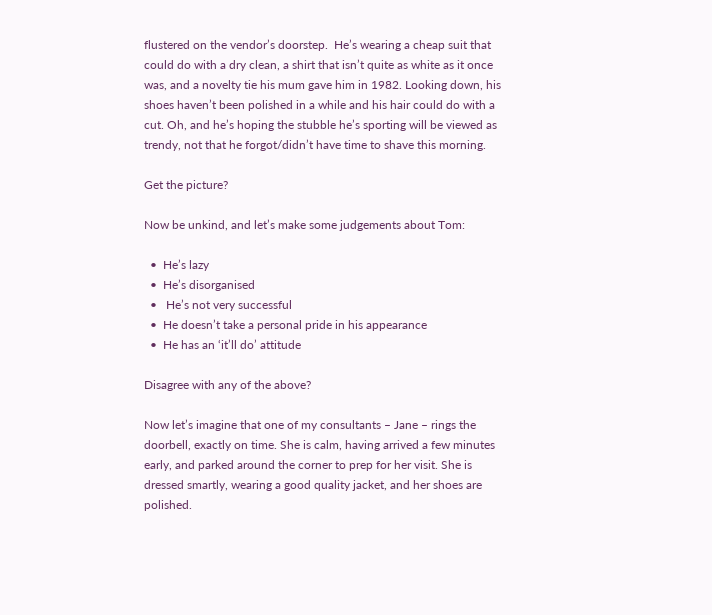flustered on the vendor’s doorstep.  He’s wearing a cheap suit that could do with a dry clean, a shirt that isn’t quite as white as it once was, and a novelty tie his mum gave him in 1982. Looking down, his shoes haven’t been polished in a while and his hair could do with a cut. Oh, and he’s hoping the stubble he’s sporting will be viewed as trendy, not that he forgot/didn’t have time to shave this morning.

Get the picture?

Now be unkind, and let’s make some judgements about Tom:

  •  He’s lazy
  •  He’s disorganised
  •   He’s not very successful
  •  He doesn’t take a personal pride in his appearance
  •  He has an ‘it’ll do’ attitude

Disagree with any of the above?

Now let’s imagine that one of my consultants – Jane – rings the doorbell, exactly on time. She is calm, having arrived a few minutes early, and parked around the corner to prep for her visit. She is dressed smartly, wearing a good quality jacket, and her shoes are polished.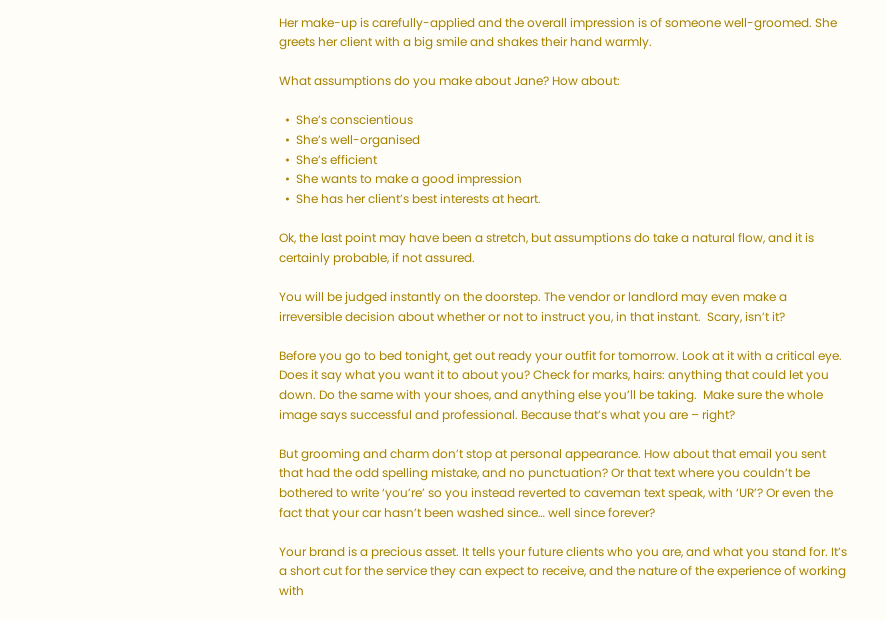Her make-up is carefully-applied and the overall impression is of someone well-groomed. She greets her client with a big smile and shakes their hand warmly.

What assumptions do you make about Jane? How about:

  •  She’s conscientious
  •  She’s well-organised
  •  She’s efficient
  •  She wants to make a good impression
  •  She has her client’s best interests at heart.

Ok, the last point may have been a stretch, but assumptions do take a natural flow, and it is certainly probable, if not assured.

You will be judged instantly on the doorstep. The vendor or landlord may even make a irreversible decision about whether or not to instruct you, in that instant.  Scary, isn’t it?

Before you go to bed tonight, get out ready your outfit for tomorrow. Look at it with a critical eye. Does it say what you want it to about you? Check for marks, hairs: anything that could let you down. Do the same with your shoes, and anything else you’ll be taking.  Make sure the whole image says successful and professional. Because that’s what you are – right?

But grooming and charm don’t stop at personal appearance. How about that email you sent that had the odd spelling mistake, and no punctuation? Or that text where you couldn’t be bothered to write ‘you’re’ so you instead reverted to caveman text speak, with ‘UR’? Or even the fact that your car hasn’t been washed since… well since forever?

Your brand is a precious asset. It tells your future clients who you are, and what you stand for. It’s a short cut for the service they can expect to receive, and the nature of the experience of working with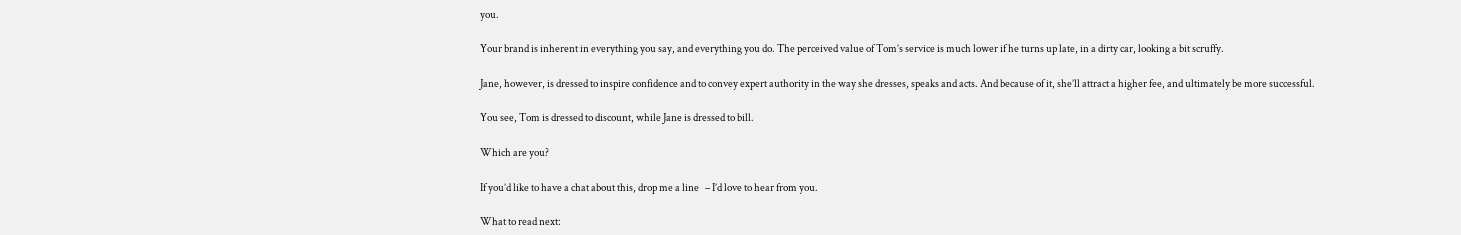you.

Your brand is inherent in everything you say, and everything you do. The perceived value of Tom’s service is much lower if he turns up late, in a dirty car, looking a bit scruffy.

Jane, however, is dressed to inspire confidence and to convey expert authority in the way she dresses, speaks and acts. And because of it, she’ll attract a higher fee, and ultimately be more successful.

You see, Tom is dressed to discount, while Jane is dressed to bill.

Which are you?

If you’d like to have a chat about this, drop me a line   – I’d love to hear from you.

What to read next: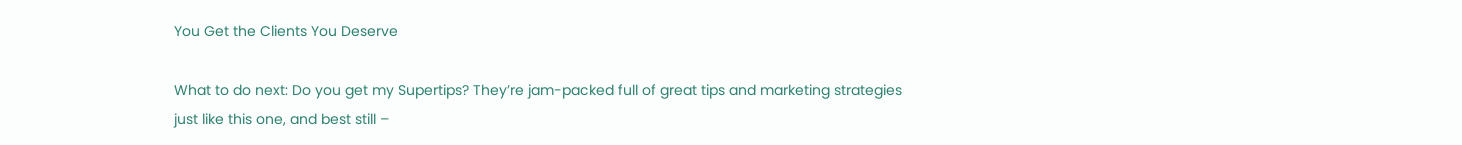You Get the Clients You Deserve

What to do next: Do you get my Supertips? They’re jam-packed full of great tips and marketing strategies just like this one, and best still –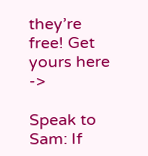they’re free! Get yours here ->

Speak to Sam: If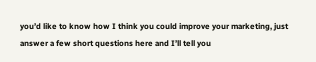you’d like to know how I think you could improve your marketing, just answer a few short questions here and I’ll tell you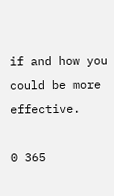if and how you could be more effective.

0 365